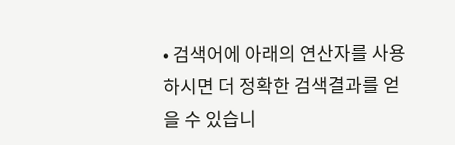• 검색어에 아래의 연산자를 사용하시면 더 정확한 검색결과를 얻을 수 있습니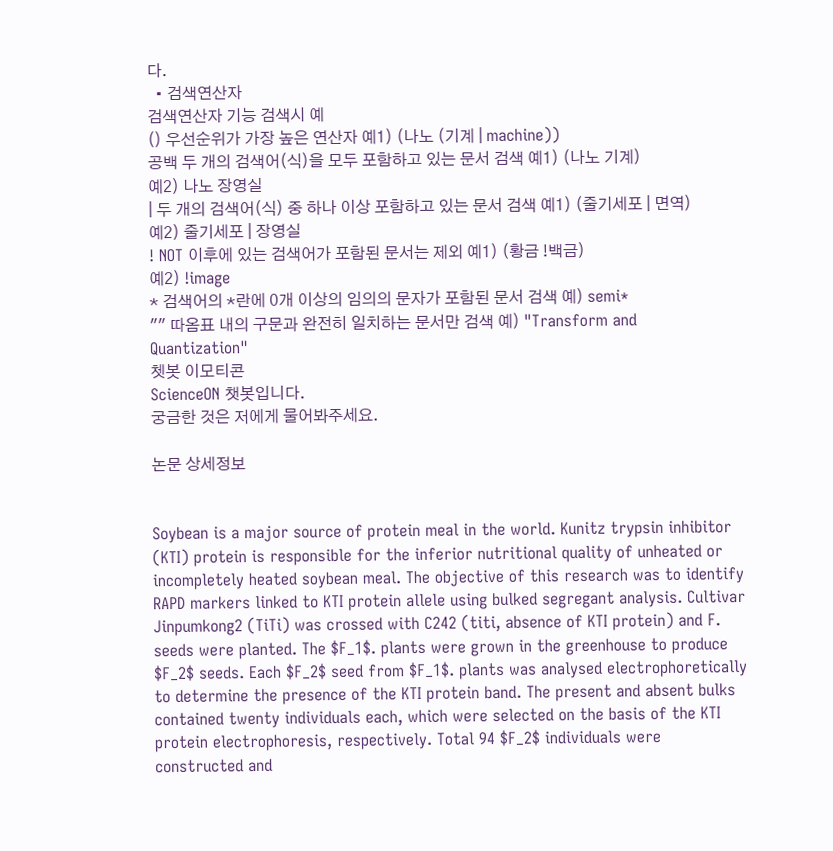다.
  • 검색연산자
검색연산자 기능 검색시 예
() 우선순위가 가장 높은 연산자 예1) (나노 (기계 | machine))
공백 두 개의 검색어(식)을 모두 포함하고 있는 문서 검색 예1) (나노 기계)
예2) 나노 장영실
| 두 개의 검색어(식) 중 하나 이상 포함하고 있는 문서 검색 예1) (줄기세포 | 면역)
예2) 줄기세포 | 장영실
! NOT 이후에 있는 검색어가 포함된 문서는 제외 예1) (황금 !백금)
예2) !image
* 검색어의 *란에 0개 이상의 임의의 문자가 포함된 문서 검색 예) semi*
"" 따옴표 내의 구문과 완전히 일치하는 문서만 검색 예) "Transform and Quantization"
쳇봇 이모티콘
ScienceON 챗봇입니다.
궁금한 것은 저에게 물어봐주세요.

논문 상세정보


Soybean is a major source of protein meal in the world. Kunitz trypsin inhibitor (KTI) protein is responsible for the inferior nutritional quality of unheated or incompletely heated soybean meal. The objective of this research was to identify RAPD markers linked to KTI protein allele using bulked segregant analysis. Cultivar Jinpumkong2 (TiTi) was crossed with C242 (titi, absence of KTI protein) and F. seeds were planted. The $F_1$. plants were grown in the greenhouse to produce $F_2$ seeds. Each $F_2$ seed from $F_1$. plants was analysed electrophoretically to determine the presence of the KTI protein band. The present and absent bulks contained twenty individuals each, which were selected on the basis of the KTI protein electrophoresis, respectively. Total 94 $F_2$ individuals were constructed and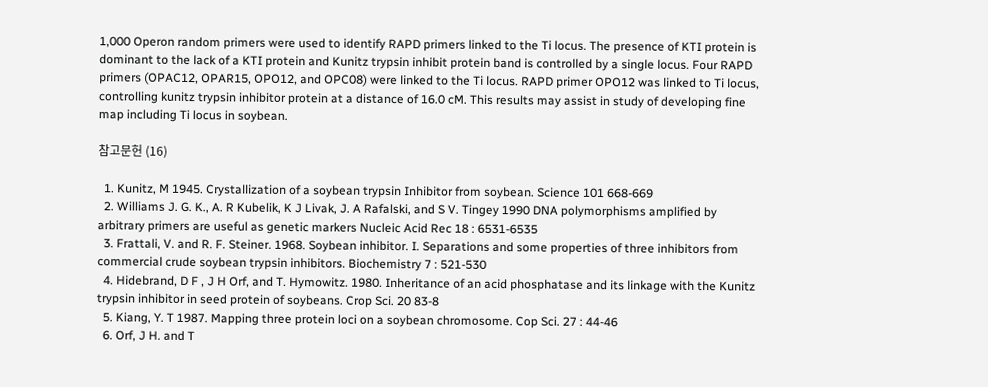1,000 Operon random primers were used to identify RAPD primers linked to the Ti locus. The presence of KTI protein is dominant to the lack of a KTI protein and Kunitz trypsin inhibit protein band is controlled by a single locus. Four RAPD primers (OPAC12, OPAR15, OPO12, and OPC08) were linked to the Ti locus. RAPD primer OPO12 was linked to Ti locus, controlling kunitz trypsin inhibitor protein at a distance of 16.0 cM. This results may assist in study of developing fine map including Ti locus in soybean.

참고문헌 (16)

  1. Kunitz, M 1945. Crystallization of a soybean trypsin Inhibitor from soybean. Science 101 668-669
  2. Williams J. G. K., A. R Kubelik, K J Livak, J. A Rafalski, and S V. Tingey 1990 DNA polymorphisms amplified by arbitrary primers are useful as genetic markers Nucleic Acid Rec 18 : 6531-6535
  3. Frattali, V. and R. F. Steiner. 1968. Soybean inhibitor. I. Separations and some properties of three inhibitors from commercial crude soybean trypsin inhibitors. Biochemistry 7 : 521-530
  4. Hidebrand, D F , J H Orf, and T. Hymowitz. 1980. Inheritance of an acid phosphatase and its linkage with the Kunitz trypsin inhibitor in seed protein of soybeans. Crop Sci. 20 83-8
  5. Kiang, Y. T 1987. Mapping three protein loci on a soybean chromosome. Cop Sci. 27 : 44-46
  6. Orf, J H. and T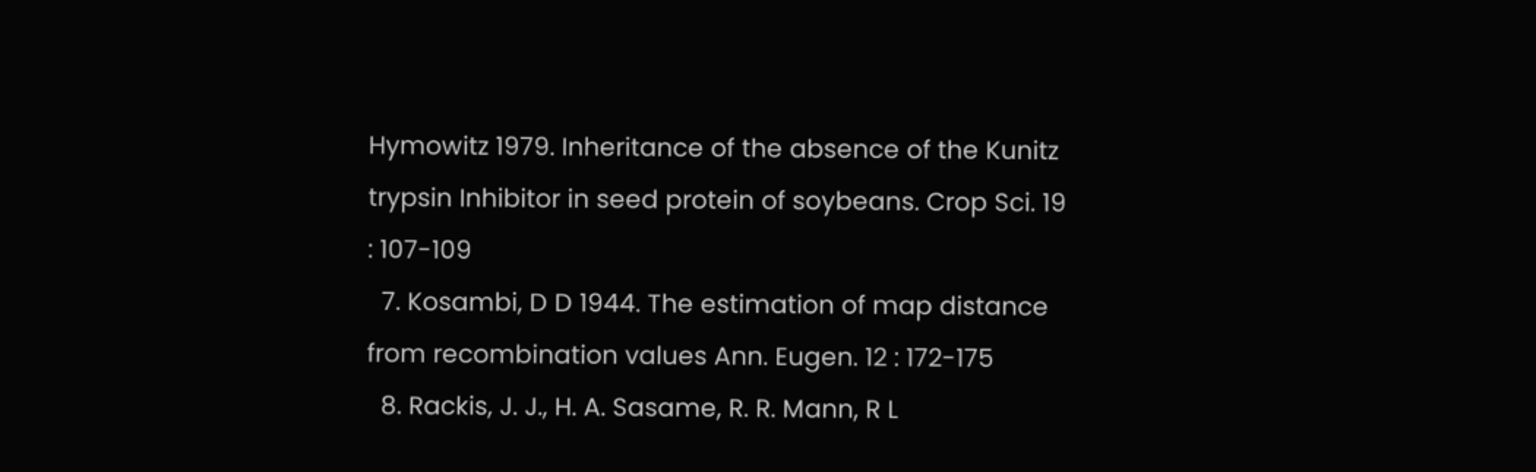Hymowitz 1979. Inheritance of the absence of the Kunitz trypsin Inhibitor in seed protein of soybeans. Crop Sci. 19 : 107-109
  7. Kosambi, D D 1944. The estimation of map distance from recombination values Ann. Eugen. 12 : 172-175
  8. Rackis, J. J., H. A. Sasame, R. R. Mann, R L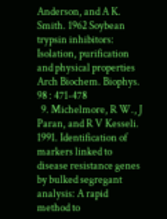Anderson, and A K. Smith. 1962 Soybean trypsin inhibitors: Isolation, purification and physical properties Arch Biochem. Biophys. 98 : 471-478
  9. Michelmore, R W., J Paran, and R V Kesseli. 1991. Identification of markers linked to disease resistance genes by bulked segregant analysis: A rapid method to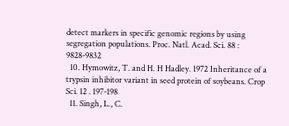detect markers in specific genomic regions by using segregation populations. Proc. Natl. Acad. Sci. 88 : 9828-9832
  10. Hymowitz, T. and H. H Hadley. 1972 Inheritance of a trypsin inhibitor variant in seed protein of soybeans. Crop Sci. 12 . 197-198
  11. Singh, L., C.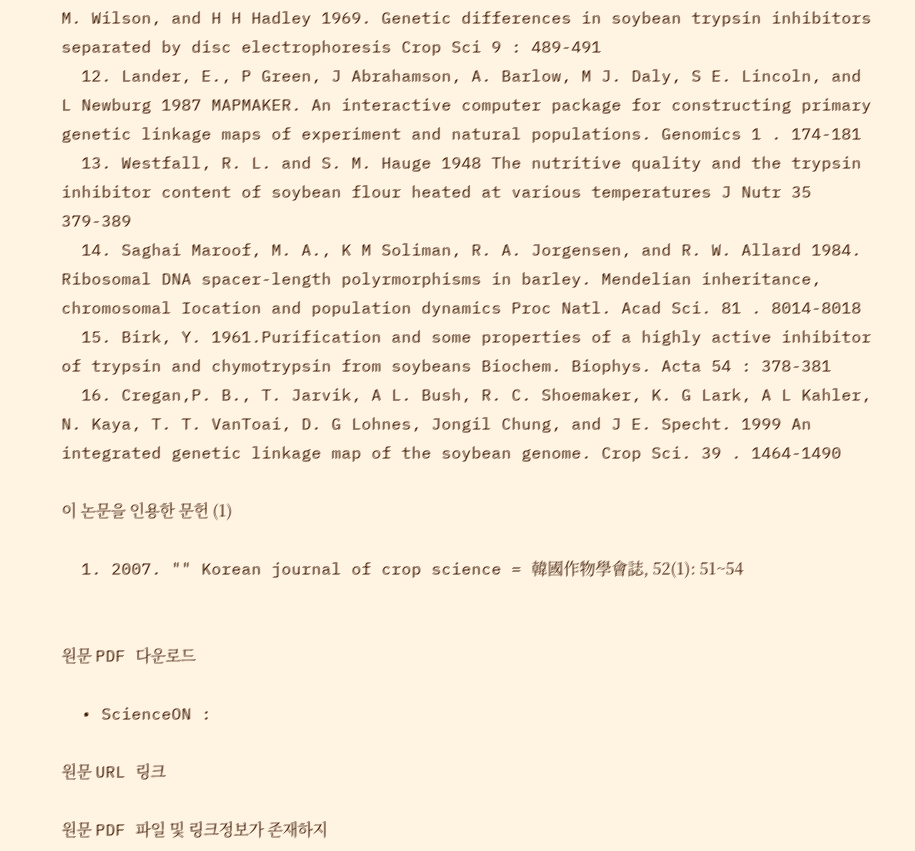M. Wilson, and H H Hadley 1969. Genetic differences in soybean trypsin inhibitors separated by disc electrophoresis Crop Sci 9 : 489-491
  12. Lander, E., P Green, J Abrahamson, A. Barlow, M J. Daly, S E. Lincoln, and L Newburg 1987 MAPMAKER. An interactive computer package for constructing primary genetic linkage maps of experiment and natural populations. Genomics 1 . 174-181
  13. Westfall, R. L. and S. M. Hauge 1948 The nutritive quality and the trypsin inhibitor content of soybean flour heated at various temperatures J Nutr 35 379-389
  14. Saghai Maroof, M. A., K M Soliman, R. A. Jorgensen, and R. W. Allard 1984. Ribosomal DNA spacer-length polyrmorphisms in barley. Mendelian inheritance, chromosomal Iocation and population dynamics Proc Natl. Acad Sci. 81 . 8014-8018
  15. Birk, Y. 1961.Purification and some properties of a highly active inhibitor of trypsin and chymotrypsin from soybeans Biochem. Biophys. Acta 54 : 378-381
  16. Cregan,P. B., T. Jarvik, A L. Bush, R. C. Shoemaker, K. G Lark, A L Kahler, N. Kaya, T. T. VanToai, D. G Lohnes, Jongil Chung, and J E. Specht. 1999 An integrated genetic linkage map of the soybean genome. Crop Sci. 39 . 1464-1490

이 논문을 인용한 문헌 (1)

  1. 2007. "" Korean journal of crop science = 韓國作物學會誌, 52(1): 51~54


원문 PDF 다운로드

  • ScienceON :

원문 URL 링크

원문 PDF 파일 및 링크정보가 존재하지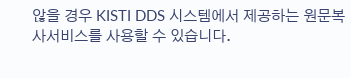않을 경우 KISTI DDS 시스템에서 제공하는 원문복사서비스를 사용할 수 있습니다.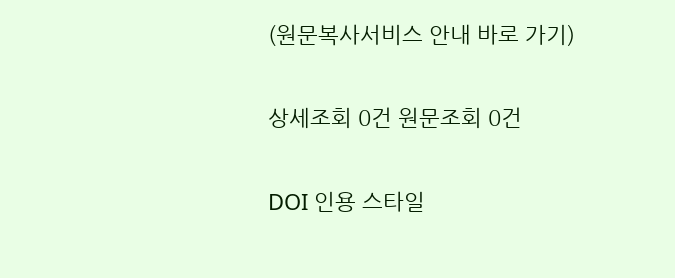(원문복사서비스 안내 바로 가기)

상세조회 0건 원문조회 0건

DOI 인용 스타일